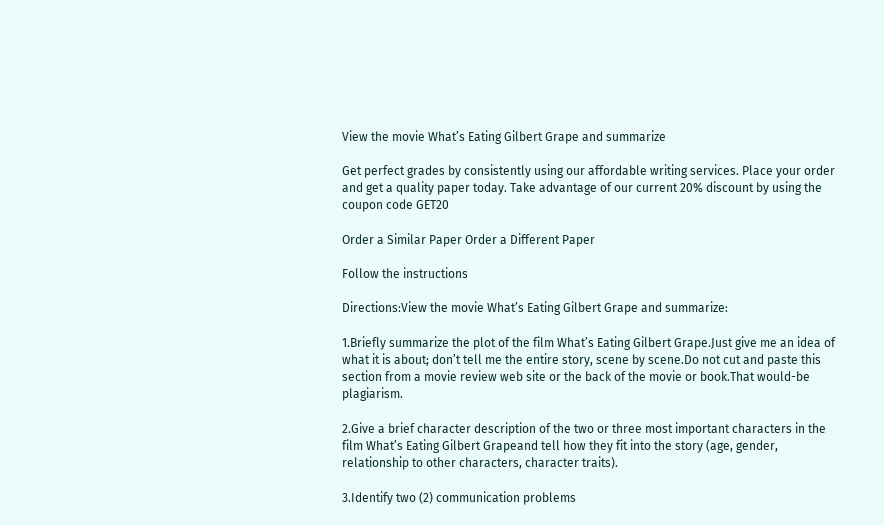View the movie What’s Eating Gilbert Grape and summarize

Get perfect grades by consistently using our affordable writing services. Place your order and get a quality paper today. Take advantage of our current 20% discount by using the coupon code GET20

Order a Similar Paper Order a Different Paper

Follow the instructions

Directions:View the movie What’s Eating Gilbert Grape and summarize:

1.Briefly summarize the plot of the film What’s Eating Gilbert Grape.Just give me an idea of what it is about; don’t tell me the entire story, scene by scene.Do not cut and paste this section from a movie review web site or the back of the movie or book.That would-be plagiarism.

2.Give a brief character description of the two or three most important characters in the film What’s Eating Gilbert Grapeand tell how they fit into the story (age, gender, relationship to other characters, character traits).

3.Identify two (2) communication problems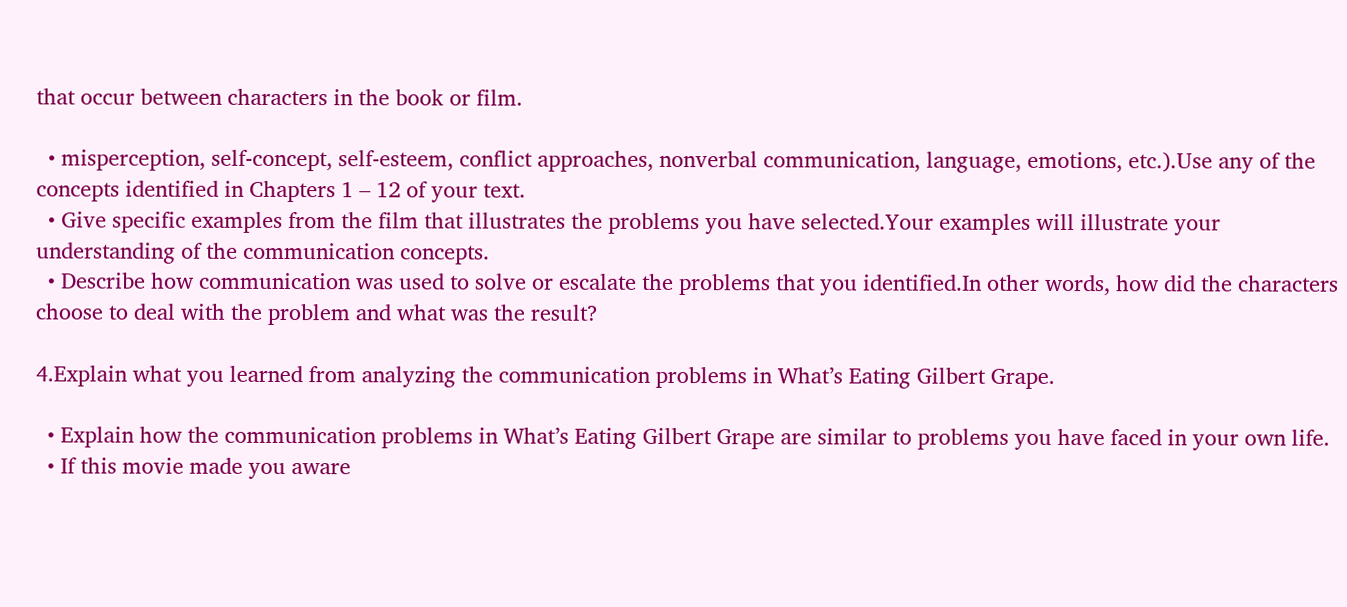that occur between characters in the book or film.

  • misperception, self-concept, self-esteem, conflict approaches, nonverbal communication, language, emotions, etc.).Use any of the concepts identified in Chapters 1 – 12 of your text.
  • Give specific examples from the film that illustrates the problems you have selected.Your examples will illustrate your understanding of the communication concepts.
  • Describe how communication was used to solve or escalate the problems that you identified.In other words, how did the characters choose to deal with the problem and what was the result?

4.Explain what you learned from analyzing the communication problems in What’s Eating Gilbert Grape.

  • Explain how the communication problems in What’s Eating Gilbert Grape are similar to problems you have faced in your own life.
  • If this movie made you aware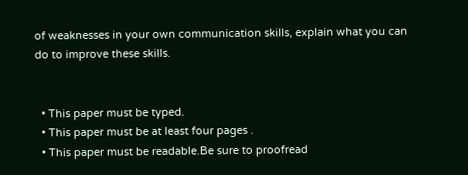of weaknesses in your own communication skills, explain what you can do to improve these skills.


  • This paper must be typed.
  • This paper must be at least four pages .
  • This paper must be readable.Be sure to proofread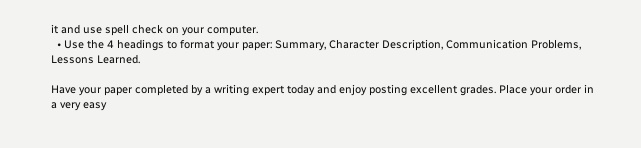it and use spell check on your computer.
  • Use the 4 headings to format your paper: Summary, Character Description, Communication Problems, Lessons Learned.

Have your paper completed by a writing expert today and enjoy posting excellent grades. Place your order in a very easy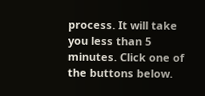process. It will take you less than 5 minutes. Click one of the buttons below.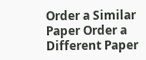Order a Similar Paper Order a Different Paper